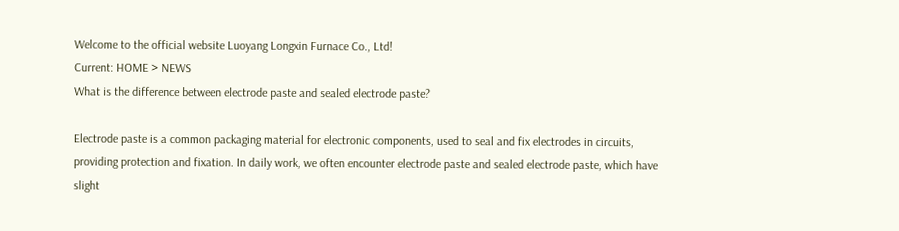Welcome to the official website Luoyang Longxin Furnace Co., Ltd!
Current: HOME > NEWS
What is the difference between electrode paste and sealed electrode paste?

Electrode paste is a common packaging material for electronic components, used to seal and fix electrodes in circuits, providing protection and fixation. In daily work, we often encounter electrode paste and sealed electrode paste, which have slight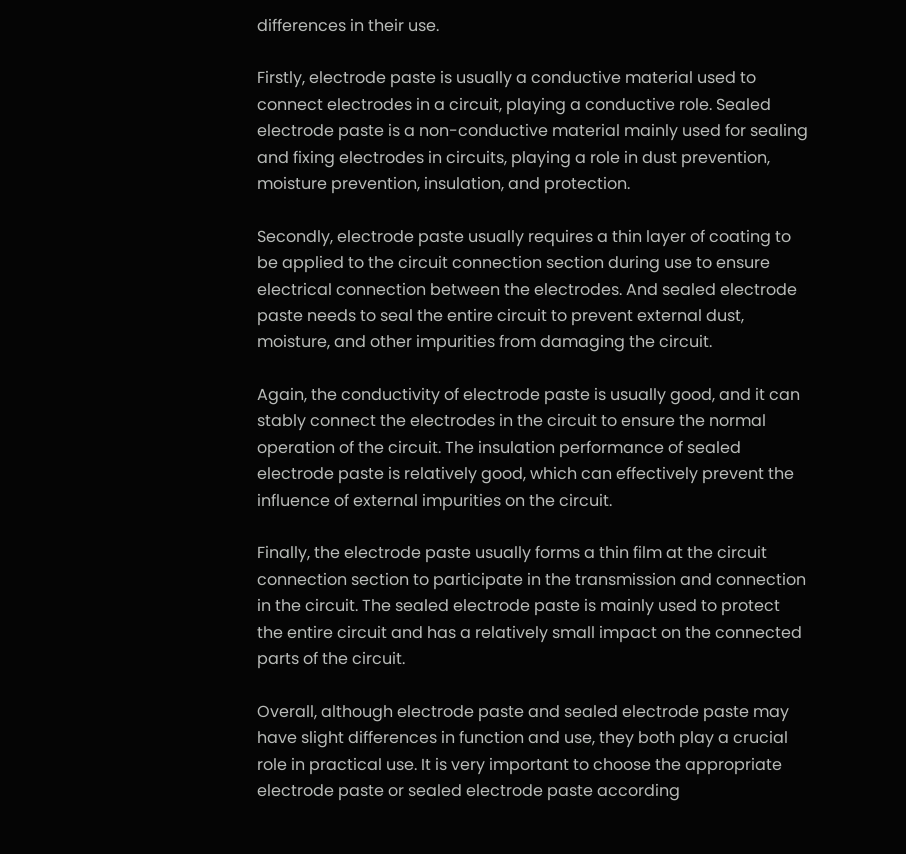differences in their use.

Firstly, electrode paste is usually a conductive material used to connect electrodes in a circuit, playing a conductive role. Sealed electrode paste is a non-conductive material mainly used for sealing and fixing electrodes in circuits, playing a role in dust prevention, moisture prevention, insulation, and protection.

Secondly, electrode paste usually requires a thin layer of coating to be applied to the circuit connection section during use to ensure electrical connection between the electrodes. And sealed electrode paste needs to seal the entire circuit to prevent external dust, moisture, and other impurities from damaging the circuit.

Again, the conductivity of electrode paste is usually good, and it can stably connect the electrodes in the circuit to ensure the normal operation of the circuit. The insulation performance of sealed electrode paste is relatively good, which can effectively prevent the influence of external impurities on the circuit.

Finally, the electrode paste usually forms a thin film at the circuit connection section to participate in the transmission and connection in the circuit. The sealed electrode paste is mainly used to protect the entire circuit and has a relatively small impact on the connected parts of the circuit.

Overall, although electrode paste and sealed electrode paste may have slight differences in function and use, they both play a crucial role in practical use. It is very important to choose the appropriate electrode paste or sealed electrode paste according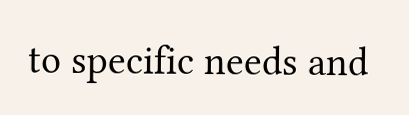to specific needs and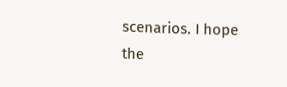scenarios. I hope the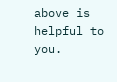above is helpful to you.